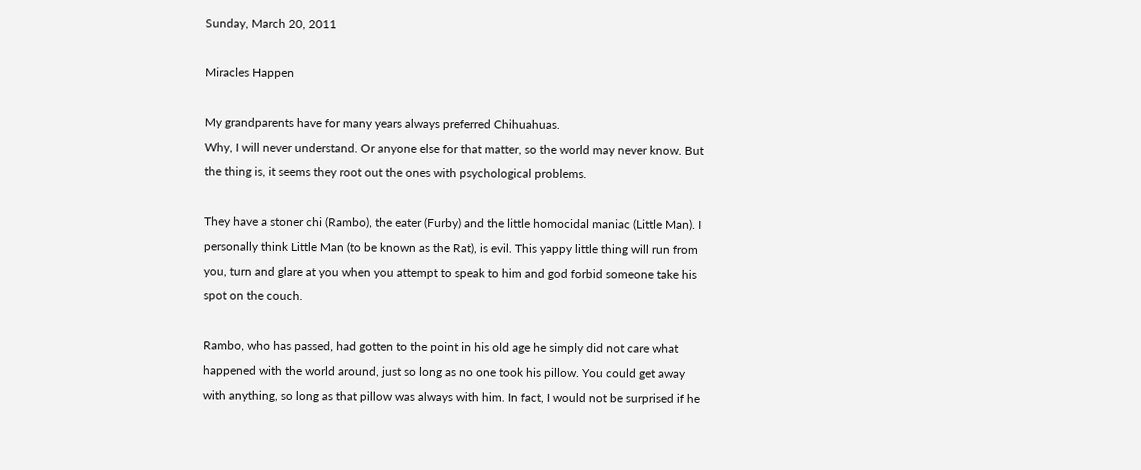Sunday, March 20, 2011

Miracles Happen

My grandparents have for many years always preferred Chihuahuas.
Why, I will never understand. Or anyone else for that matter, so the world may never know. But the thing is, it seems they root out the ones with psychological problems.

They have a stoner chi (Rambo), the eater (Furby) and the little homocidal maniac (Little Man). I personally think Little Man (to be known as the Rat), is evil. This yappy little thing will run from you, turn and glare at you when you attempt to speak to him and god forbid someone take his spot on the couch.

Rambo, who has passed, had gotten to the point in his old age he simply did not care what happened with the world around, just so long as no one took his pillow. You could get away with anything, so long as that pillow was always with him. In fact, I would not be surprised if he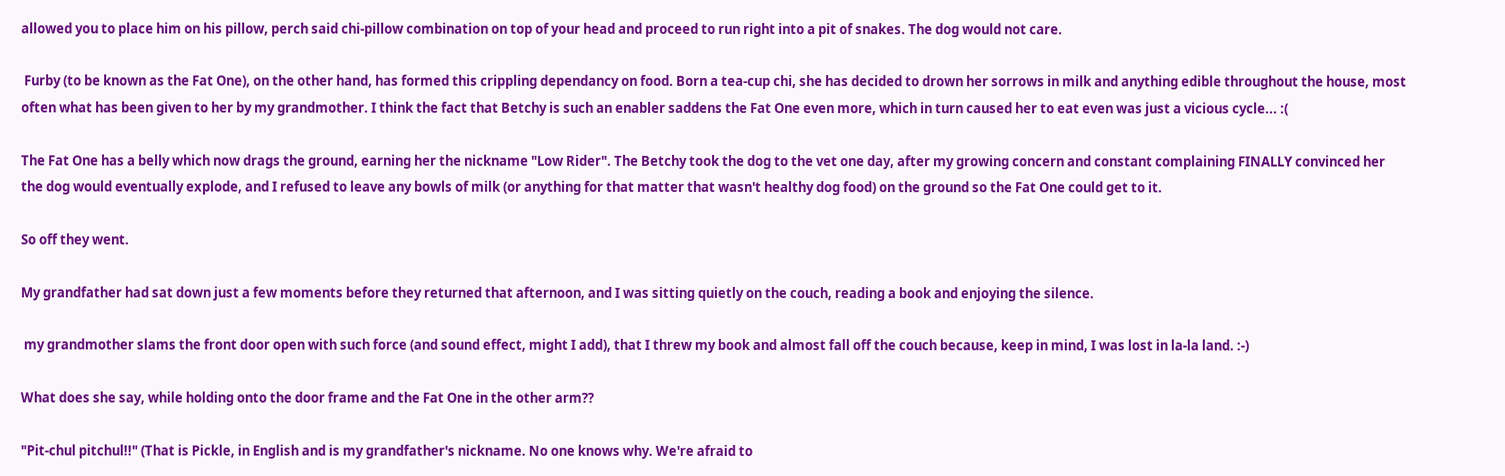allowed you to place him on his pillow, perch said chi-pillow combination on top of your head and proceed to run right into a pit of snakes. The dog would not care.

 Furby (to be known as the Fat One), on the other hand, has formed this crippling dependancy on food. Born a tea-cup chi, she has decided to drown her sorrows in milk and anything edible throughout the house, most often what has been given to her by my grandmother. I think the fact that Betchy is such an enabler saddens the Fat One even more, which in turn caused her to eat even was just a vicious cycle... :(

The Fat One has a belly which now drags the ground, earning her the nickname "Low Rider". The Betchy took the dog to the vet one day, after my growing concern and constant complaining FINALLY convinced her the dog would eventually explode, and I refused to leave any bowls of milk (or anything for that matter that wasn't healthy dog food) on the ground so the Fat One could get to it.

So off they went.

My grandfather had sat down just a few moments before they returned that afternoon, and I was sitting quietly on the couch, reading a book and enjoying the silence.

 my grandmother slams the front door open with such force (and sound effect, might I add), that I threw my book and almost fall off the couch because, keep in mind, I was lost in la-la land. :-)

What does she say, while holding onto the door frame and the Fat One in the other arm??

"Pit-chul pitchul!!" (That is Pickle, in English and is my grandfather's nickname. No one knows why. We're afraid to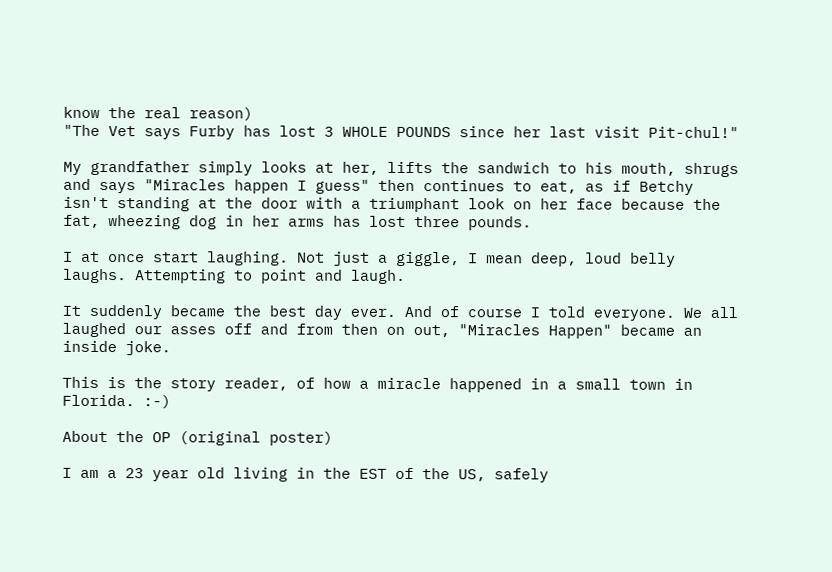know the real reason)
"The Vet says Furby has lost 3 WHOLE POUNDS since her last visit Pit-chul!"

My grandfather simply looks at her, lifts the sandwich to his mouth, shrugs and says "Miracles happen I guess" then continues to eat, as if Betchy isn't standing at the door with a triumphant look on her face because the fat, wheezing dog in her arms has lost three pounds.

I at once start laughing. Not just a giggle, I mean deep, loud belly laughs. Attempting to point and laugh.

It suddenly became the best day ever. And of course I told everyone. We all laughed our asses off and from then on out, "Miracles Happen" became an inside joke.

This is the story reader, of how a miracle happened in a small town in Florida. :-)

About the OP (original poster)

I am a 23 year old living in the EST of the US, safely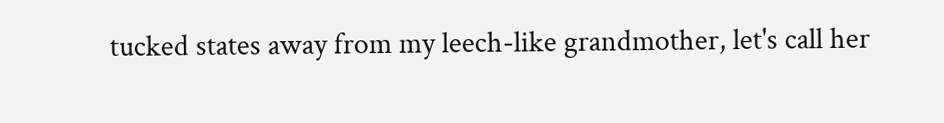tucked states away from my leech-like grandmother, let's call her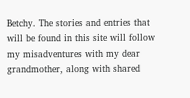Betchy. The stories and entries that will be found in this site will follow my misadventures with my dear grandmother, along with shared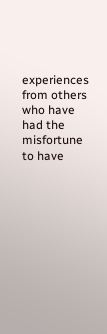experiences from others who have had the misfortune to have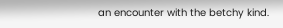an encounter with the betchy kind.